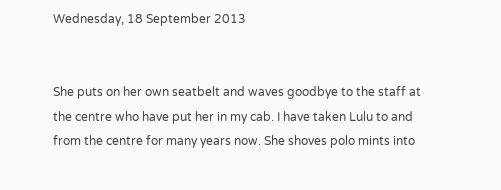Wednesday, 18 September 2013


She puts on her own seatbelt and waves goodbye to the staff at the centre who have put her in my cab. I have taken Lulu to and from the centre for many years now. She shoves polo mints into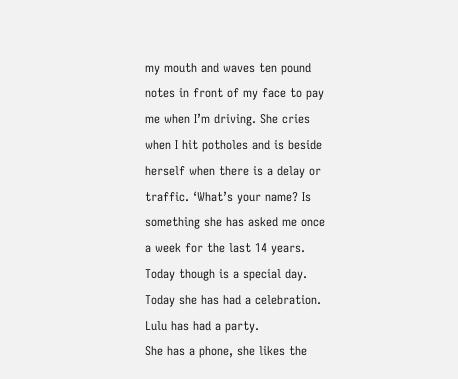my mouth and waves ten pound notes in front of my face to pay me when I’m driving. She cries when I hit potholes and is beside herself when there is a delay or traffic. ‘What’s your name? Is something she has asked me once a week for the last 14 years.
Today though is a special day. Today she has had a celebration. Lulu has had a party.
She has a phone, she likes the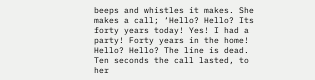beeps and whistles it makes. She makes a call; ‘Hello? Hello? Its forty years today! Yes! I had a party! Forty years in the home! Hello? Hello? The line is dead. Ten seconds the call lasted, to her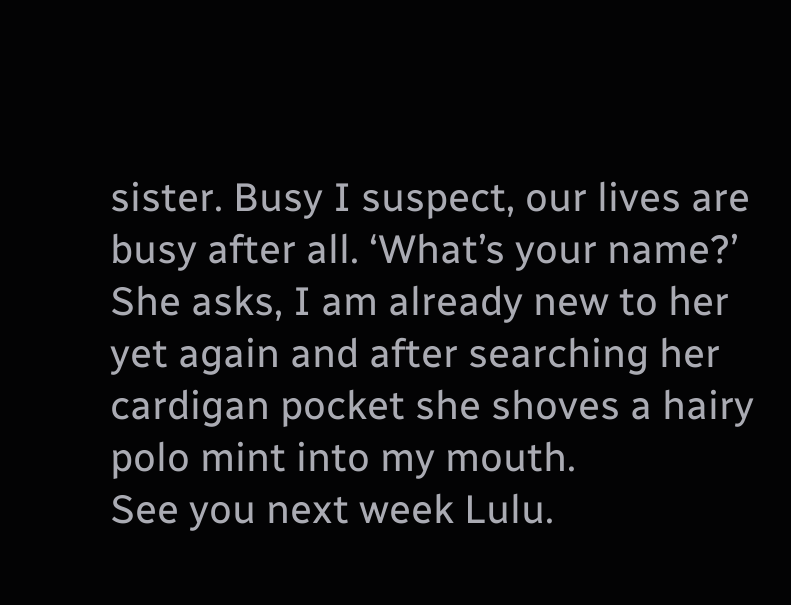sister. Busy I suspect, our lives are busy after all. ‘What’s your name?’ She asks, I am already new to her yet again and after searching her cardigan pocket she shoves a hairy polo mint into my mouth.
See you next week Lulu.